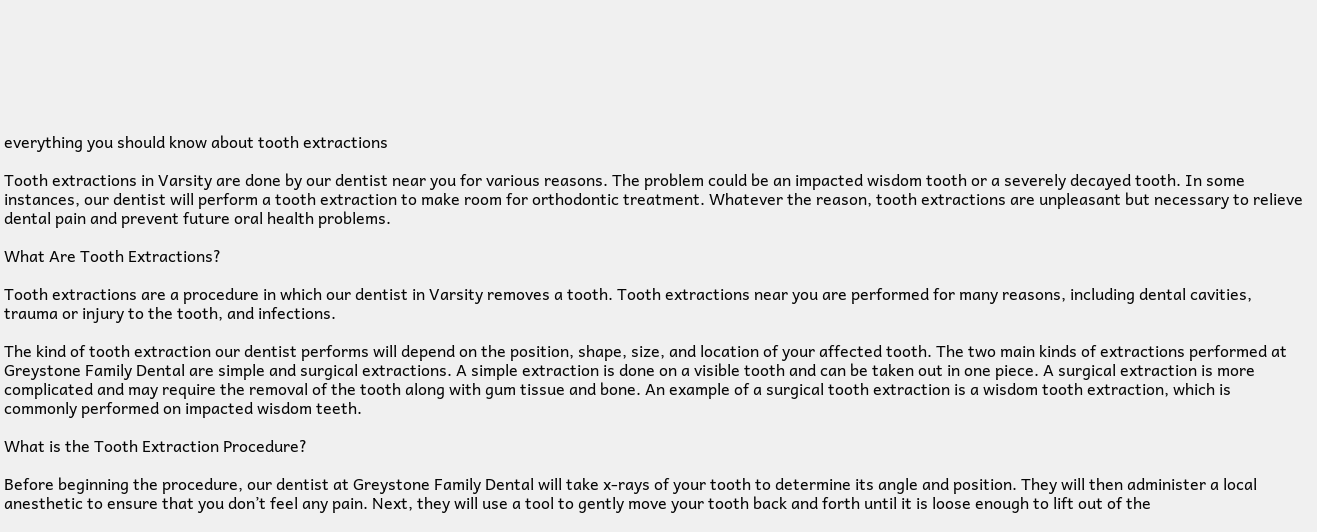everything you should know about tooth extractions

Tooth extractions in Varsity are done by our dentist near you for various reasons. The problem could be an impacted wisdom tooth or a severely decayed tooth. In some instances, our dentist will perform a tooth extraction to make room for orthodontic treatment. Whatever the reason, tooth extractions are unpleasant but necessary to relieve dental pain and prevent future oral health problems.

What Are Tooth Extractions?

Tooth extractions are a procedure in which our dentist in Varsity removes a tooth. Tooth extractions near you are performed for many reasons, including dental cavities, trauma or injury to the tooth, and infections.

The kind of tooth extraction our dentist performs will depend on the position, shape, size, and location of your affected tooth. The two main kinds of extractions performed at Greystone Family Dental are simple and surgical extractions. A simple extraction is done on a visible tooth and can be taken out in one piece. A surgical extraction is more complicated and may require the removal of the tooth along with gum tissue and bone. An example of a surgical tooth extraction is a wisdom tooth extraction, which is commonly performed on impacted wisdom teeth.

What is the Tooth Extraction Procedure?

Before beginning the procedure, our dentist at Greystone Family Dental will take x-rays of your tooth to determine its angle and position. They will then administer a local anesthetic to ensure that you don’t feel any pain. Next, they will use a tool to gently move your tooth back and forth until it is loose enough to lift out of the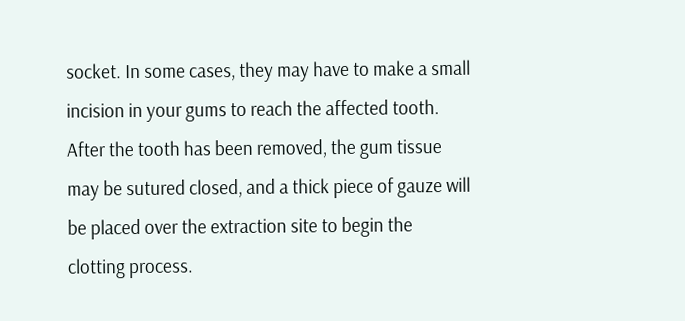socket. In some cases, they may have to make a small incision in your gums to reach the affected tooth. After the tooth has been removed, the gum tissue may be sutured closed, and a thick piece of gauze will be placed over the extraction site to begin the clotting process.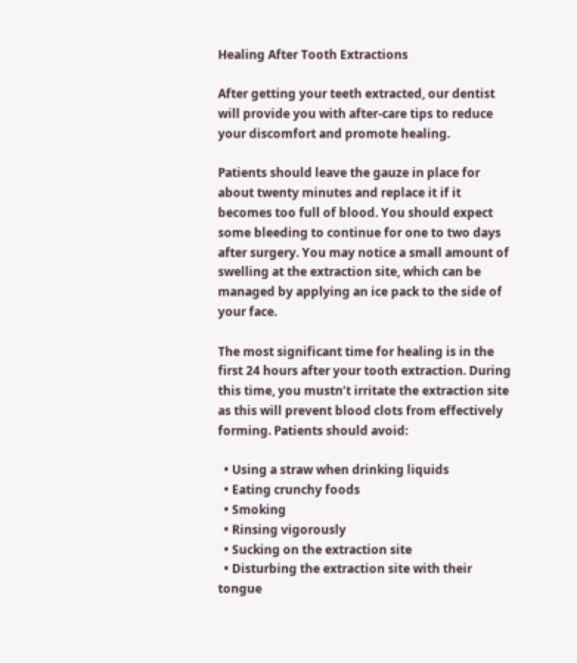Healing After Tooth Extractions

After getting your teeth extracted, our dentist will provide you with after-care tips to reduce your discomfort and promote healing.

Patients should leave the gauze in place for about twenty minutes and replace it if it becomes too full of blood. You should expect some bleeding to continue for one to two days after surgery. You may notice a small amount of swelling at the extraction site, which can be managed by applying an ice pack to the side of your face.

The most significant time for healing is in the first 24 hours after your tooth extraction. During this time, you mustn’t irritate the extraction site as this will prevent blood clots from effectively forming. Patients should avoid:

  • Using a straw when drinking liquids
  • Eating crunchy foods
  • Smoking
  • Rinsing vigorously
  • Sucking on the extraction site
  • Disturbing the extraction site with their tongue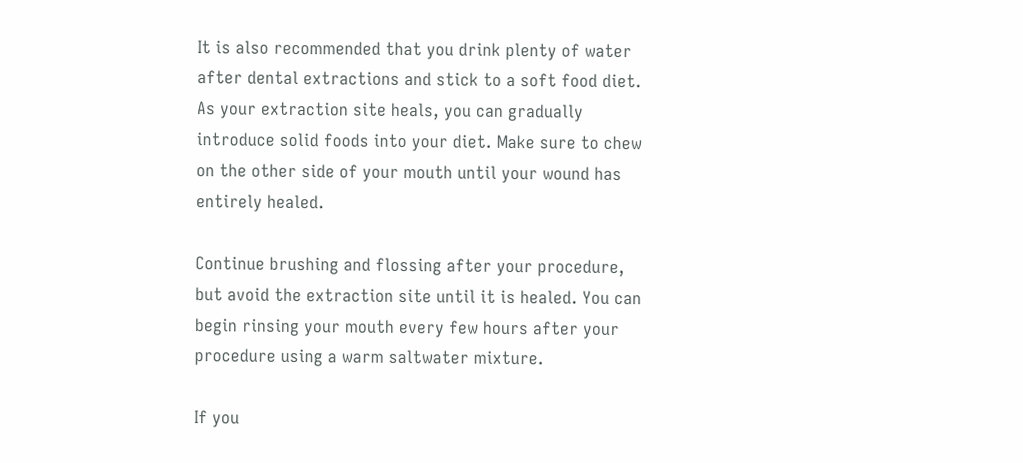It is also recommended that you drink plenty of water after dental extractions and stick to a soft food diet. As your extraction site heals, you can gradually introduce solid foods into your diet. Make sure to chew on the other side of your mouth until your wound has entirely healed.

Continue brushing and flossing after your procedure, but avoid the extraction site until it is healed. You can begin rinsing your mouth every few hours after your procedure using a warm saltwater mixture.

If you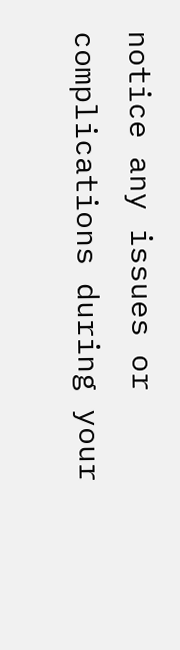notice any issues or complications during your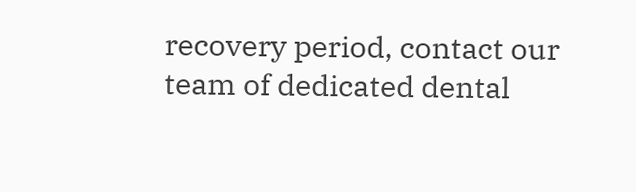recovery period, contact our team of dedicated dental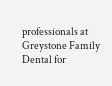professionals at Greystone Family Dental for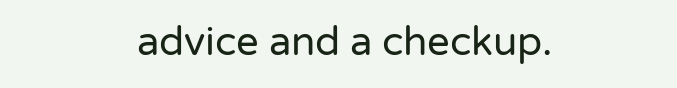advice and a checkup.